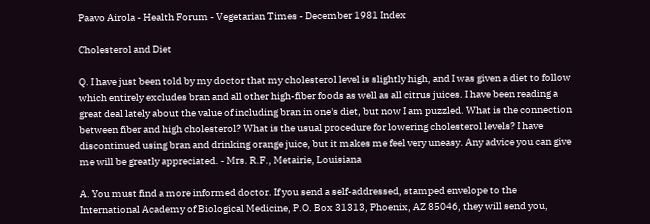Paavo Airola - Health Forum - Vegetarian Times - December 1981 Index

Cholesterol and Diet

Q. I have just been told by my doctor that my cholesterol level is slightly high, and I was given a diet to follow which entirely excludes bran and all other high-fiber foods as well as all citrus juices. I have been reading a great deal lately about the value of including bran in one's diet, but now I am puzzled. What is the connection between fiber and high cholesterol? What is the usual procedure for lowering cholesterol levels? I have discontinued using bran and drinking orange juice, but it makes me feel very uneasy. Any advice you can give me will be greatly appreciated. - Mrs. R.F., Metairie, Louisiana

A. You must find a more informed doctor. If you send a self-addressed, stamped envelope to the International Academy of Biological Medicine, P.O. Box 31313, Phoenix, AZ 85046, they will send you,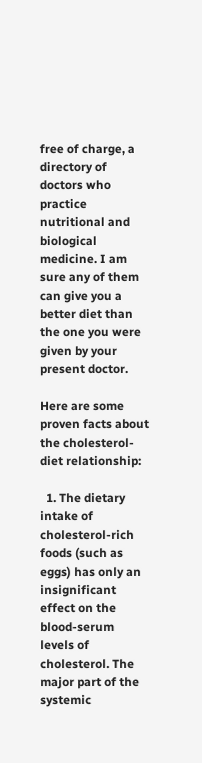free of charge, a directory of doctors who practice nutritional and biological medicine. I am sure any of them can give you a better diet than the one you were given by your present doctor.

Here are some proven facts about the cholesterol-diet relationship:

  1. The dietary intake of cholesterol-rich foods (such as eggs) has only an insignificant effect on the blood-serum levels of cholesterol. The major part of the systemic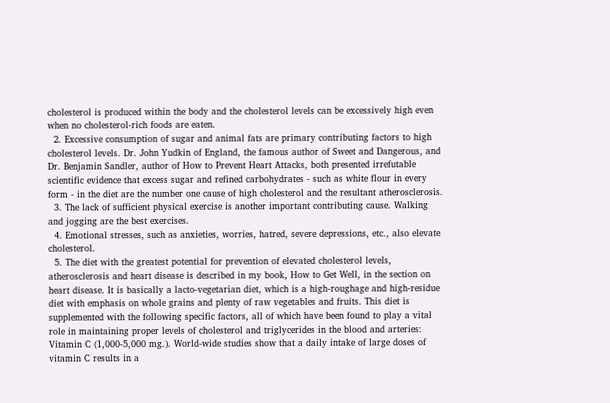cholesterol is produced within the body and the cholesterol levels can be excessively high even when no cholesterol-rich foods are eaten.
  2. Excessive consumption of sugar and animal fats are primary contributing factors to high cholesterol levels. Dr. John Yudkin of England, the famous author of Sweet and Dangerous, and Dr. Benjamin Sandler, author of How to Prevent Heart Attacks, both presented irrefutable scientific evidence that excess sugar and refined carbohydrates - such as white flour in every form - in the diet are the number one cause of high cholesterol and the resultant atherosclerosis.
  3. The lack of sufficient physical exercise is another important contributing cause. Walking and jogging are the best exercises.
  4. Emotional stresses, such as anxieties, worries, hatred, severe depressions, etc., also elevate cholesterol.
  5. The diet with the greatest potential for prevention of elevated cholesterol levels, atherosclerosis and heart disease is described in my book, How to Get Well, in the section on heart disease. It is basically a lacto-vegetarian diet, which is a high-roughage and high-residue diet with emphasis on whole grains and plenty of raw vegetables and fruits. This diet is supplemented with the following specific factors, all of which have been found to play a vital role in maintaining proper levels of cholesterol and triglycerides in the blood and arteries:
Vitamin C (1,000-5,000 mg.). World-wide studies show that a daily intake of large doses of vitamin C results in a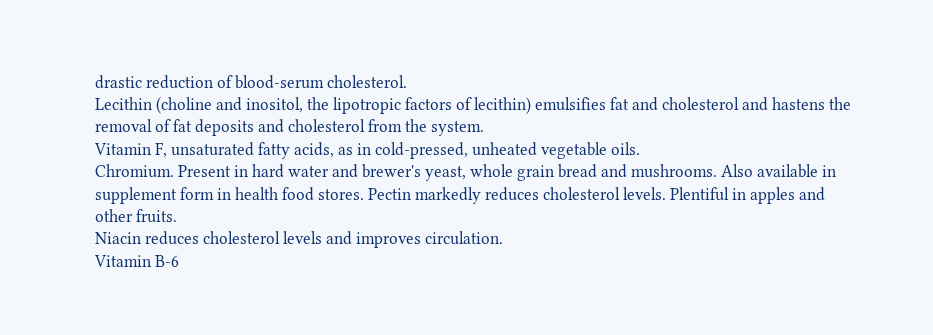drastic reduction of blood-serum cholesterol.
Lecithin (choline and inositol, the lipotropic factors of lecithin) emulsifies fat and cholesterol and hastens the removal of fat deposits and cholesterol from the system.
Vitamin F, unsaturated fatty acids, as in cold-pressed, unheated vegetable oils.
Chromium. Present in hard water and brewer's yeast, whole grain bread and mushrooms. Also available in supplement form in health food stores. Pectin markedly reduces cholesterol levels. Plentiful in apples and other fruits.
Niacin reduces cholesterol levels and improves circulation.
Vitamin B-6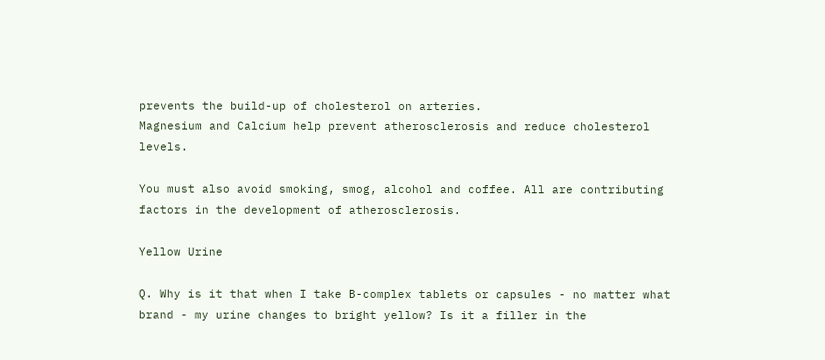prevents the build-up of cholesterol on arteries.
Magnesium and Calcium help prevent atherosclerosis and reduce cholesterol levels.

You must also avoid smoking, smog, alcohol and coffee. All are contributing factors in the development of atherosclerosis.

Yellow Urine

Q. Why is it that when I take B-complex tablets or capsules - no matter what brand - my urine changes to bright yellow? Is it a filler in the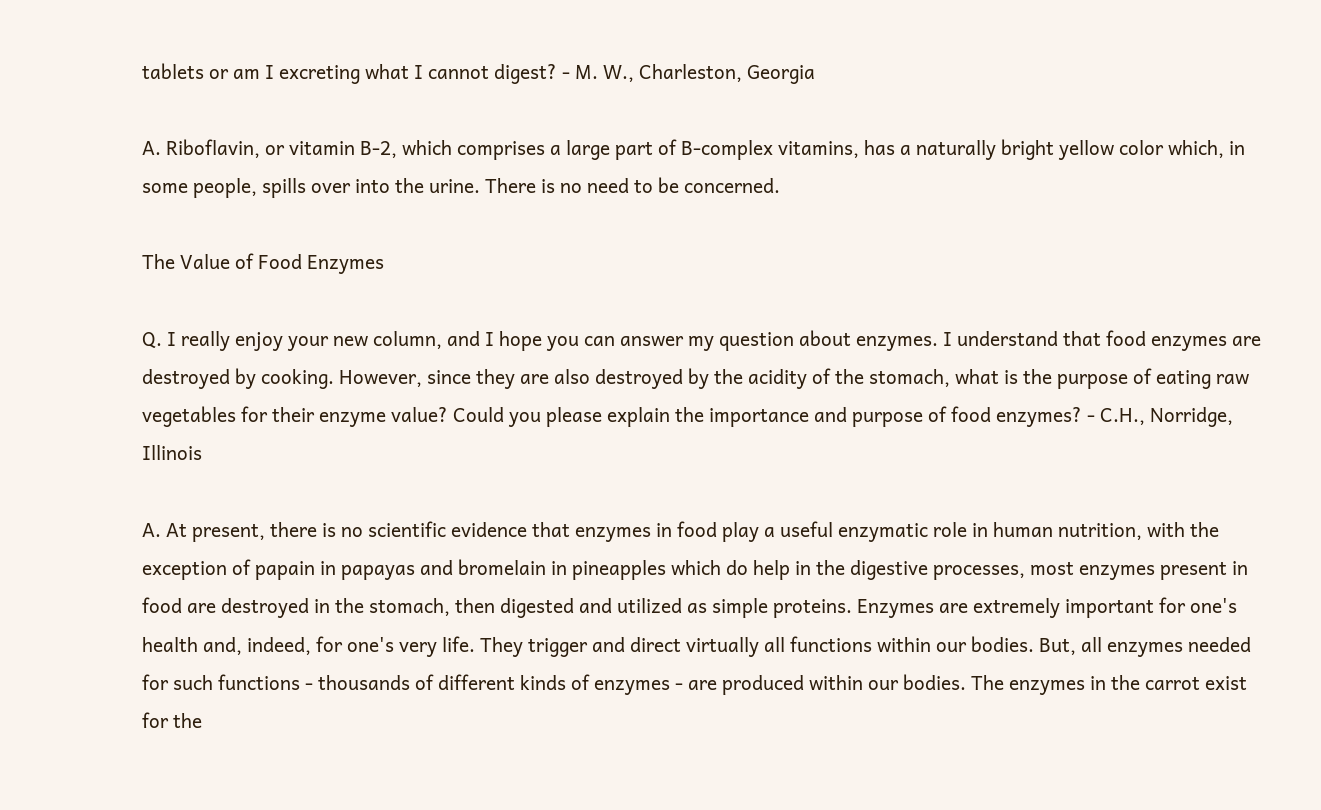tablets or am I excreting what I cannot digest? - M. W., Charleston, Georgia

A. Riboflavin, or vitamin B-2, which comprises a large part of B-complex vitamins, has a naturally bright yellow color which, in some people, spills over into the urine. There is no need to be concerned.

The Value of Food Enzymes

Q. I really enjoy your new column, and I hope you can answer my question about enzymes. I understand that food enzymes are destroyed by cooking. However, since they are also destroyed by the acidity of the stomach, what is the purpose of eating raw vegetables for their enzyme value? Could you please explain the importance and purpose of food enzymes? - C.H., Norridge, Illinois

A. At present, there is no scientific evidence that enzymes in food play a useful enzymatic role in human nutrition, with the exception of papain in papayas and bromelain in pineapples which do help in the digestive processes, most enzymes present in food are destroyed in the stomach, then digested and utilized as simple proteins. Enzymes are extremely important for one's health and, indeed, for one's very life. They trigger and direct virtually all functions within our bodies. But, all enzymes needed for such functions - thousands of different kinds of enzymes - are produced within our bodies. The enzymes in the carrot exist for the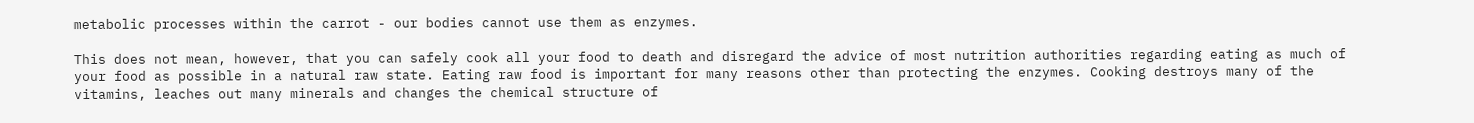metabolic processes within the carrot - our bodies cannot use them as enzymes.

This does not mean, however, that you can safely cook all your food to death and disregard the advice of most nutrition authorities regarding eating as much of your food as possible in a natural raw state. Eating raw food is important for many reasons other than protecting the enzymes. Cooking destroys many of the vitamins, leaches out many minerals and changes the chemical structure of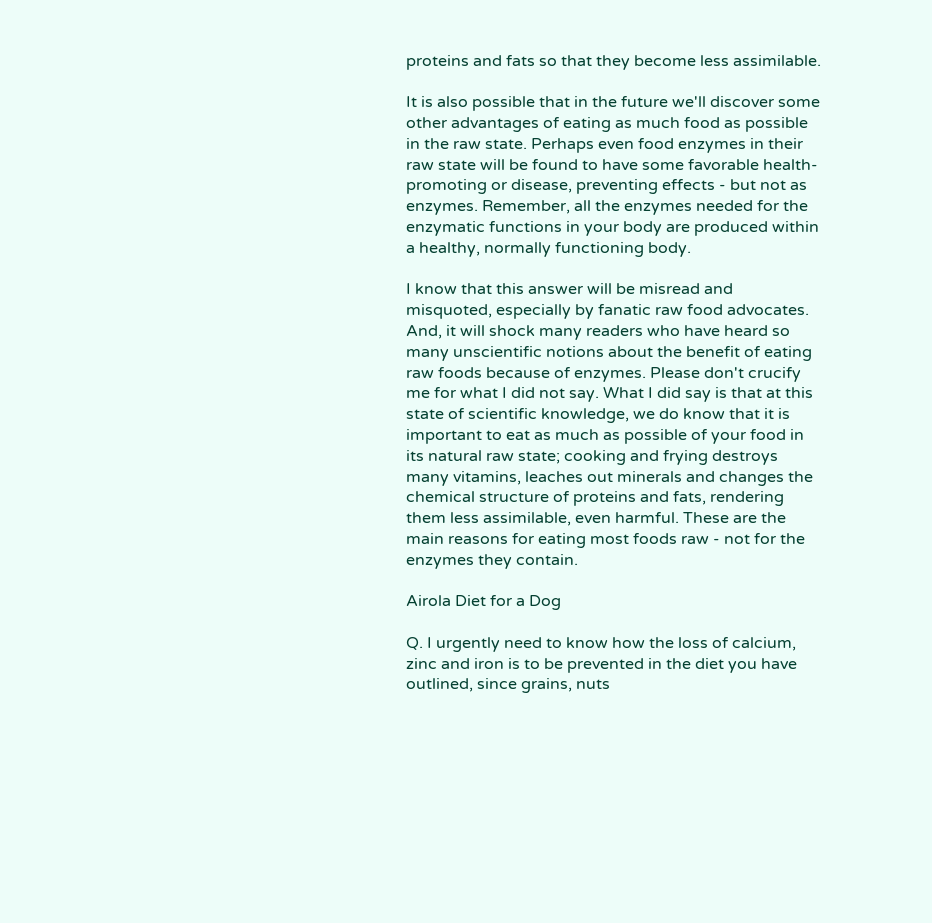proteins and fats so that they become less assimilable.

It is also possible that in the future we'll discover some other advantages of eating as much food as possible in the raw state. Perhaps even food enzymes in their raw state will be found to have some favorable health-promoting or disease, preventing effects - but not as enzymes. Remember, all the enzymes needed for the enzymatic functions in your body are produced within a healthy, normally functioning body.

I know that this answer will be misread and misquoted, especially by fanatic raw food advocates. And, it will shock many readers who have heard so many unscientific notions about the benefit of eating raw foods because of enzymes. Please don't crucify me for what I did not say. What I did say is that at this state of scientific knowledge, we do know that it is important to eat as much as possible of your food in its natural raw state; cooking and frying destroys many vitamins, leaches out minerals and changes the chemical structure of proteins and fats, rendering them less assimilable, even harmful. These are the main reasons for eating most foods raw - not for the enzymes they contain.

Airola Diet for a Dog

Q. I urgently need to know how the loss of calcium, zinc and iron is to be prevented in the diet you have outlined, since grains, nuts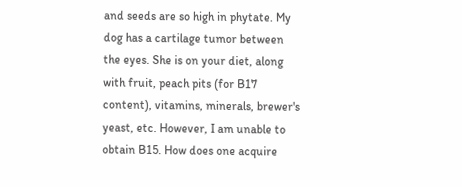and seeds are so high in phytate. My dog has a cartilage tumor between the eyes. She is on your diet, along with fruit, peach pits (for B17 content), vitamins, minerals, brewer's yeast, etc. However, I am unable to obtain B15. How does one acquire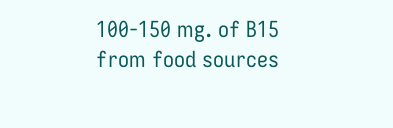100-150 mg. of B15 from food sources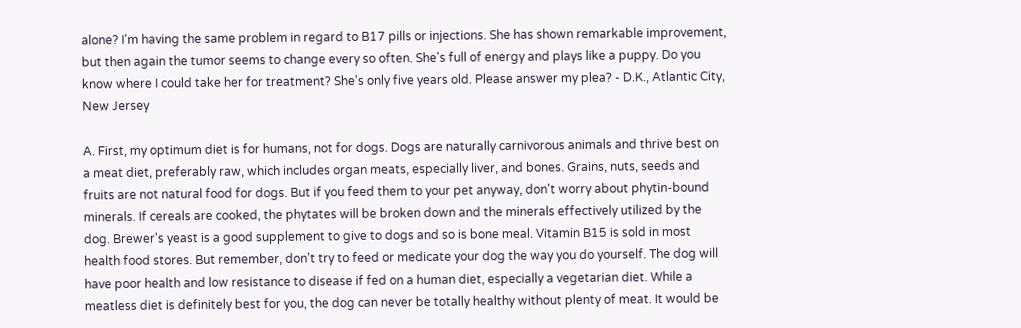alone? I'm having the same problem in regard to B17 pills or injections. She has shown remarkable improvement, but then again the tumor seems to change every so often. She's full of energy and plays like a puppy. Do you know where I could take her for treatment? She's only five years old. Please answer my plea? - D.K., Atlantic City, New Jersey

A. First, my optimum diet is for humans, not for dogs. Dogs are naturally carnivorous animals and thrive best on a meat diet, preferably raw, which includes organ meats, especially liver, and bones. Grains, nuts, seeds and fruits are not natural food for dogs. But if you feed them to your pet anyway, don't worry about phytin-bound minerals. If cereals are cooked, the phytates will be broken down and the minerals effectively utilized by the dog. Brewer's yeast is a good supplement to give to dogs and so is bone meal. Vitamin B15 is sold in most health food stores. But remember, don't try to feed or medicate your dog the way you do yourself. The dog will have poor health and low resistance to disease if fed on a human diet, especially a vegetarian diet. While a meatless diet is definitely best for you, the dog can never be totally healthy without plenty of meat. It would be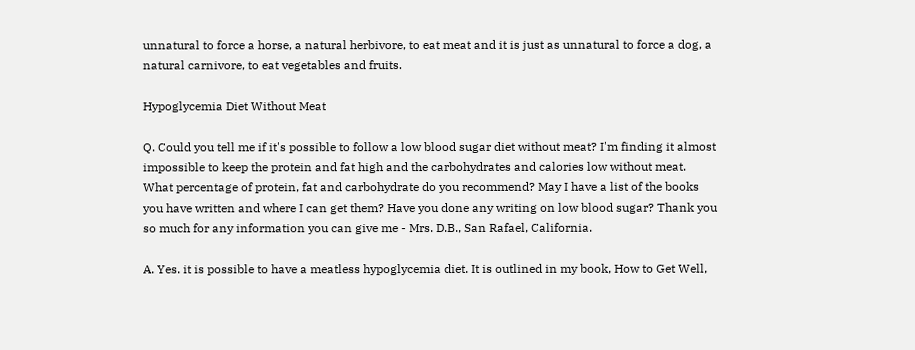unnatural to force a horse, a natural herbivore, to eat meat and it is just as unnatural to force a dog, a natural carnivore, to eat vegetables and fruits.

Hypoglycemia Diet Without Meat

Q. Could you tell me if it's possible to follow a low blood sugar diet without meat? I'm finding it almost impossible to keep the protein and fat high and the carbohydrates and calories low without meat. What percentage of protein, fat and carbohydrate do you recommend? May I have a list of the books you have written and where I can get them? Have you done any writing on low blood sugar? Thank you so much for any information you can give me - Mrs. D.B., San Rafael, California.

A. Yes. it is possible to have a meatless hypoglycemia diet. It is outlined in my book, How to Get Well,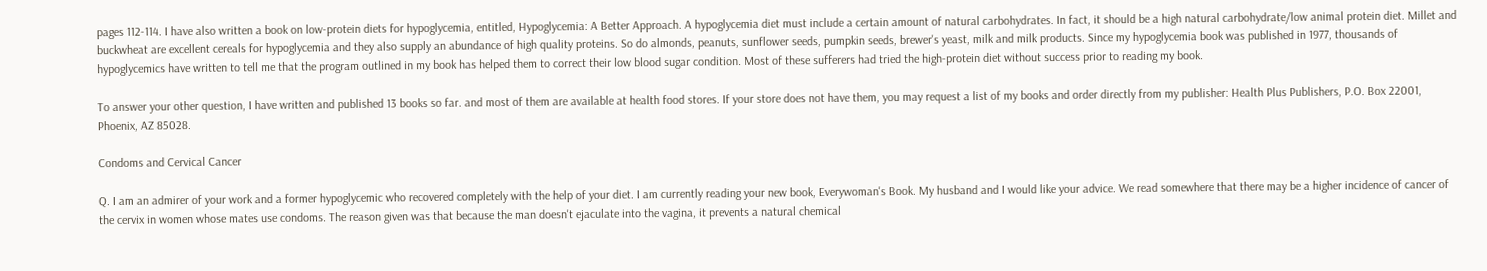pages 112-114. I have also written a book on low-protein diets for hypoglycemia, entitled, Hypoglycemia: A Better Approach. A hypoglycemia diet must include a certain amount of natural carbohydrates. In fact, it should be a high natural carbohydrate/low animal protein diet. Millet and buckwheat are excellent cereals for hypoglycemia and they also supply an abundance of high quality proteins. So do almonds, peanuts, sunflower seeds, pumpkin seeds, brewer's yeast, milk and milk products. Since my hypoglycemia book was published in 1977, thousands of hypoglycemics have written to tell me that the program outlined in my book has helped them to correct their low blood sugar condition. Most of these sufferers had tried the high-protein diet without success prior to reading my book.

To answer your other question, I have written and published 13 books so far. and most of them are available at health food stores. If your store does not have them, you may request a list of my books and order directly from my publisher: Health Plus Publishers, P.O. Box 22001, Phoenix, AZ 85028.

Condoms and Cervical Cancer

Q. I am an admirer of your work and a former hypoglycemic who recovered completely with the help of your diet. I am currently reading your new book, Everywoman's Book. My husband and I would like your advice. We read somewhere that there may be a higher incidence of cancer of the cervix in women whose mates use condoms. The reason given was that because the man doesn't ejaculate into the vagina, it prevents a natural chemical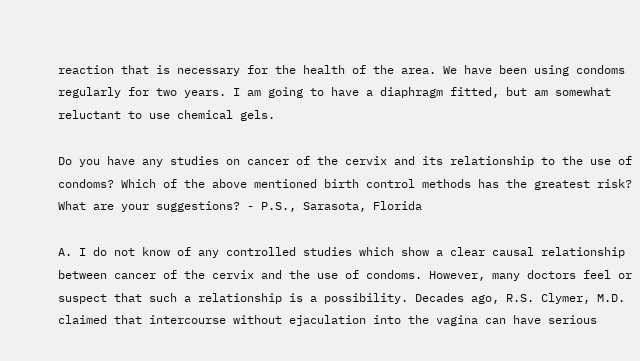reaction that is necessary for the health of the area. We have been using condoms regularly for two years. I am going to have a diaphragm fitted, but am somewhat reluctant to use chemical gels.

Do you have any studies on cancer of the cervix and its relationship to the use of condoms? Which of the above mentioned birth control methods has the greatest risk? What are your suggestions? - P.S., Sarasota, Florida

A. I do not know of any controlled studies which show a clear causal relationship between cancer of the cervix and the use of condoms. However, many doctors feel or suspect that such a relationship is a possibility. Decades ago, R.S. Clymer, M.D. claimed that intercourse without ejaculation into the vagina can have serious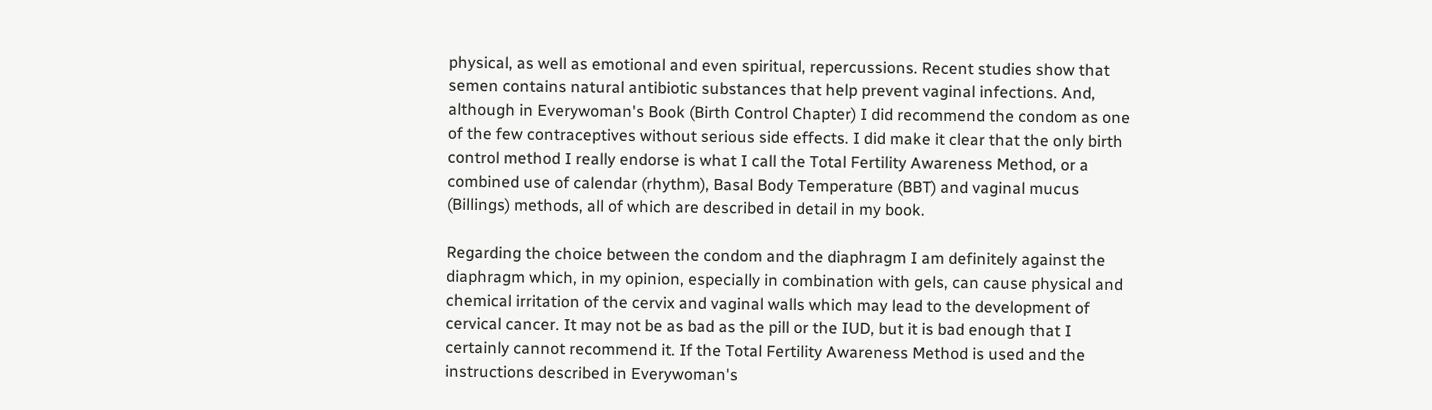physical, as well as emotional and even spiritual, repercussions. Recent studies show that semen contains natural antibiotic substances that help prevent vaginal infections. And, although in Everywoman's Book (Birth Control Chapter) I did recommend the condom as one of the few contraceptives without serious side effects. I did make it clear that the only birth control method I really endorse is what I call the Total Fertility Awareness Method, or a combined use of calendar (rhythm), Basal Body Temperature (BBT) and vaginal mucus (Billings) methods, all of which are described in detail in my book.

Regarding the choice between the condom and the diaphragm I am definitely against the diaphragm which, in my opinion, especially in combination with gels, can cause physical and chemical irritation of the cervix and vaginal walls which may lead to the development of cervical cancer. It may not be as bad as the pill or the IUD, but it is bad enough that I certainly cannot recommend it. If the Total Fertility Awareness Method is used and the instructions described in Everywoman's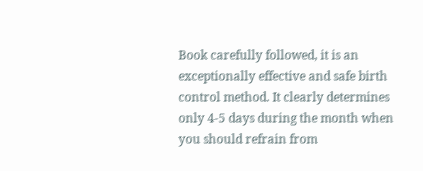Book carefully followed, it is an exceptionally effective and safe birth control method. It clearly determines only 4-5 days during the month when you should refrain from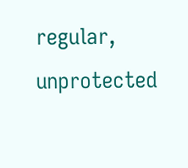regular, unprotected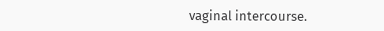vaginal intercourse.